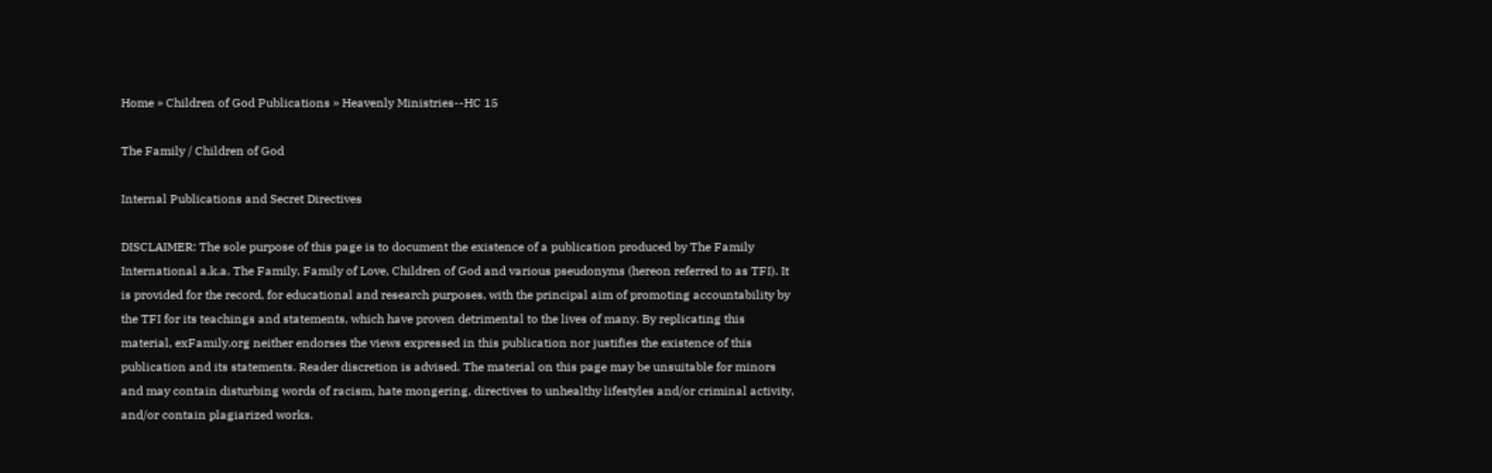Home » Children of God Publications » Heavenly Ministries--HC 15

The Family / Children of God

Internal Publications and Secret Directives

DISCLAIMER: The sole purpose of this page is to document the existence of a publication produced by The Family International a.k.a. The Family, Family of Love, Children of God and various pseudonyms (hereon referred to as TFI). It is provided for the record, for educational and research purposes, with the principal aim of promoting accountability by the TFI for its teachings and statements, which have proven detrimental to the lives of many. By replicating this material, exFamily.org neither endorses the views expressed in this publication nor justifies the existence of this publication and its statements. Reader discretion is advised. The material on this page may be unsuitable for minors and may contain disturbing words of racism, hate mongering, directives to unhealthy lifestyles and/or criminal activity, and/or contain plagiarized works.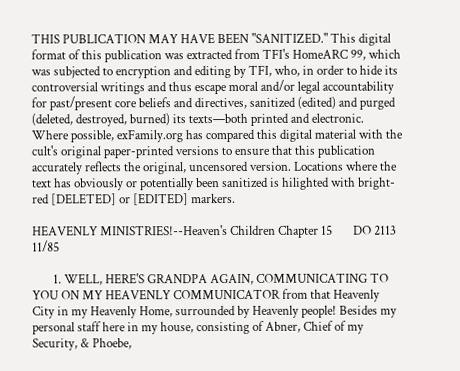THIS PUBLICATION MAY HAVE BEEN "SANITIZED." This digital format of this publication was extracted from TFI's HomeARC 99, which was subjected to encryption and editing by TFI, who, in order to hide its controversial writings and thus escape moral and/or legal accountability for past/present core beliefs and directives, sanitized (edited) and purged (deleted, destroyed, burned) its texts—both printed and electronic. Where possible, exFamily.org has compared this digital material with the cult's original paper-printed versions to ensure that this publication accurately reflects the original, uncensored version. Locations where the text has obviously or potentially been sanitized is hilighted with bright-red [DELETED] or [EDITED] markers.

HEAVENLY MINISTRIES!--Heaven's Children Chapter 15       DO 2113       11/85

       1. WELL, HERE'S GRANDPA AGAIN, COMMUNICATING TO YOU ON MY HEAVENLY COMMUNICATOR from that Heavenly City in my Heavenly Home, surrounded by Heavenly people! Besides my personal staff here in my house, consisting of Abner, Chief of my Security, & Phoebe,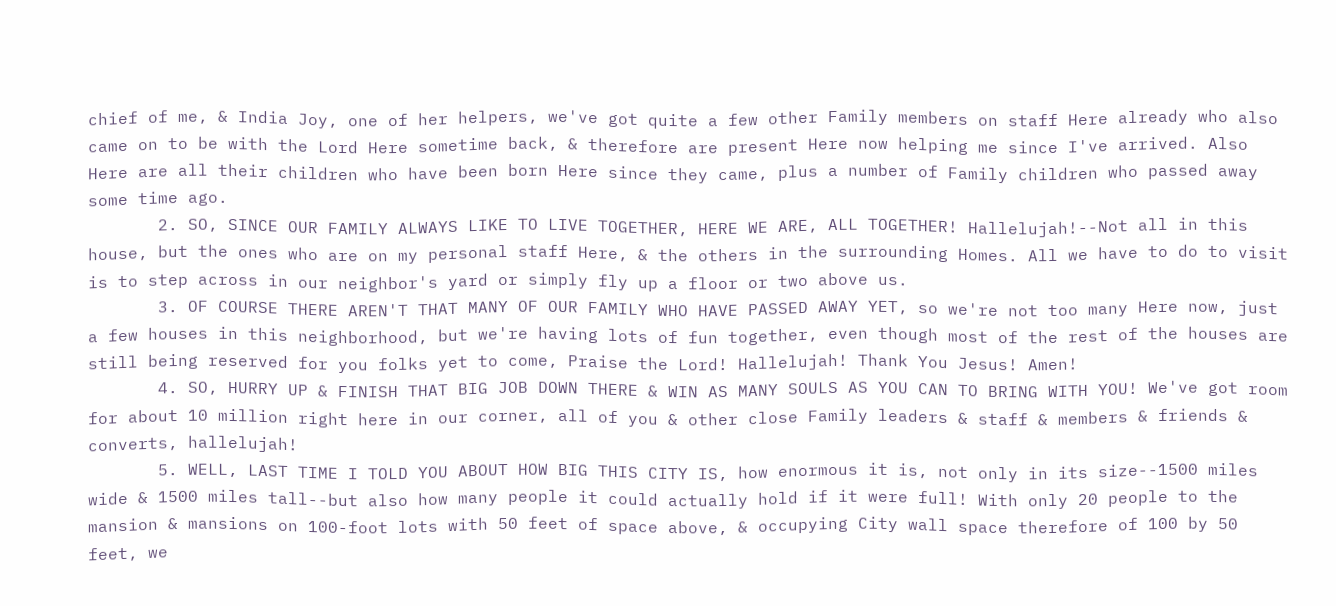chief of me, & India Joy, one of her helpers, we've got quite a few other Family members on staff Here already who also came on to be with the Lord Here sometime back, & therefore are present Here now helping me since I've arrived. Also Here are all their children who have been born Here since they came, plus a number of Family children who passed away some time ago.
       2. SO, SINCE OUR FAMILY ALWAYS LIKE TO LIVE TOGETHER, HERE WE ARE, ALL TOGETHER! Hallelujah!--Not all in this house, but the ones who are on my personal staff Here, & the others in the surrounding Homes. All we have to do to visit is to step across in our neighbor's yard or simply fly up a floor or two above us.
       3. OF COURSE THERE AREN'T THAT MANY OF OUR FAMILY WHO HAVE PASSED AWAY YET, so we're not too many Here now, just a few houses in this neighborhood, but we're having lots of fun together, even though most of the rest of the houses are still being reserved for you folks yet to come, Praise the Lord! Hallelujah! Thank You Jesus! Amen!
       4. SO, HURRY UP & FINISH THAT BIG JOB DOWN THERE & WIN AS MANY SOULS AS YOU CAN TO BRING WITH YOU! We've got room for about 10 million right here in our corner, all of you & other close Family leaders & staff & members & friends & converts, hallelujah!
       5. WELL, LAST TIME I TOLD YOU ABOUT HOW BIG THIS CITY IS, how enormous it is, not only in its size--1500 miles wide & 1500 miles tall--but also how many people it could actually hold if it were full! With only 20 people to the mansion & mansions on 100-foot lots with 50 feet of space above, & occupying City wall space therefore of 100 by 50 feet, we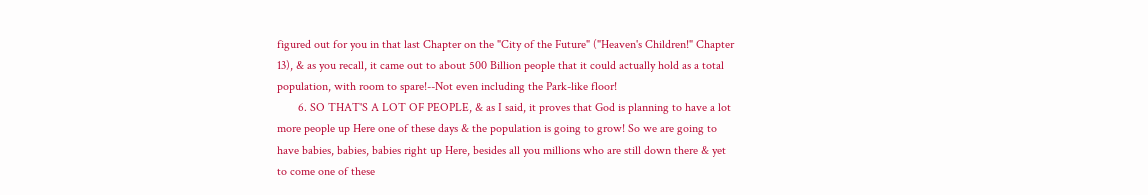figured out for you in that last Chapter on the "City of the Future" ("Heaven's Children!" Chapter 13), & as you recall, it came out to about 500 Billion people that it could actually hold as a total population, with room to spare!--Not even including the Park-like floor!
       6. SO THAT'S A LOT OF PEOPLE, & as I said, it proves that God is planning to have a lot more people up Here one of these days & the population is going to grow! So we are going to have babies, babies, babies right up Here, besides all you millions who are still down there & yet to come one of these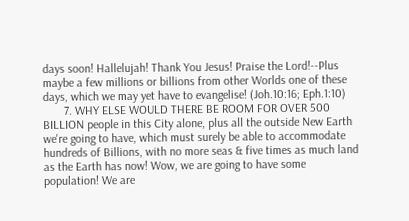days soon! Hallelujah! Thank You Jesus! Praise the Lord!--Plus maybe a few millions or billions from other Worlds one of these days, which we may yet have to evangelise! (Joh.10:16; Eph.1:10)
       7. WHY ELSE WOULD THERE BE ROOM FOR OVER 500 BILLION people in this City alone, plus all the outside New Earth we're going to have, which must surely be able to accommodate hundreds of Billions, with no more seas & five times as much land as the Earth has now! Wow, we are going to have some population! We are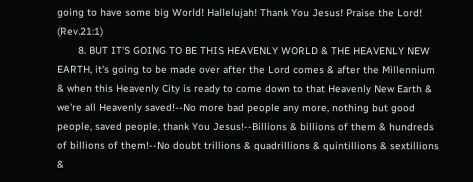going to have some big World! Hallelujah! Thank You Jesus! Praise the Lord! (Rev.21:1)
       8. BUT IT'S GOING TO BE THIS HEAVENLY WORLD & THE HEAVENLY NEW EARTH, it's going to be made over after the Lord comes & after the Millennium & when this Heavenly City is ready to come down to that Heavenly New Earth & we're all Heavenly saved!--No more bad people any more, nothing but good people, saved people, thank You Jesus!--Billions & billions of them & hundreds of billions of them!--No doubt trillions & quadrillions & quintillions & sextillions &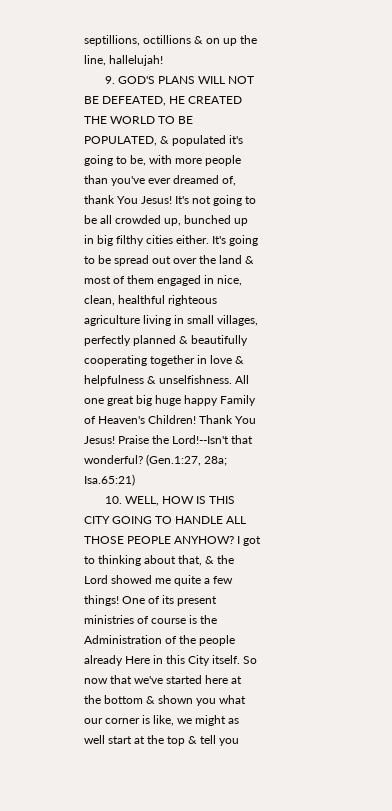septillions, octillions & on up the line, hallelujah!
       9. GOD'S PLANS WILL NOT BE DEFEATED, HE CREATED THE WORLD TO BE POPULATED, & populated it's going to be, with more people than you've ever dreamed of, thank You Jesus! It's not going to be all crowded up, bunched up in big filthy cities either. It's going to be spread out over the land & most of them engaged in nice, clean, healthful righteous agriculture living in small villages, perfectly planned & beautifully cooperating together in love & helpfulness & unselfishness. All one great big huge happy Family of Heaven's Children! Thank You Jesus! Praise the Lord!--Isn't that wonderful? (Gen.1:27, 28a; Isa.65:21)
       10. WELL, HOW IS THIS CITY GOING TO HANDLE ALL THOSE PEOPLE ANYHOW? I got to thinking about that, & the Lord showed me quite a few things! One of its present ministries of course is the Administration of the people already Here in this City itself. So now that we've started here at the bottom & shown you what our corner is like, we might as well start at the top & tell you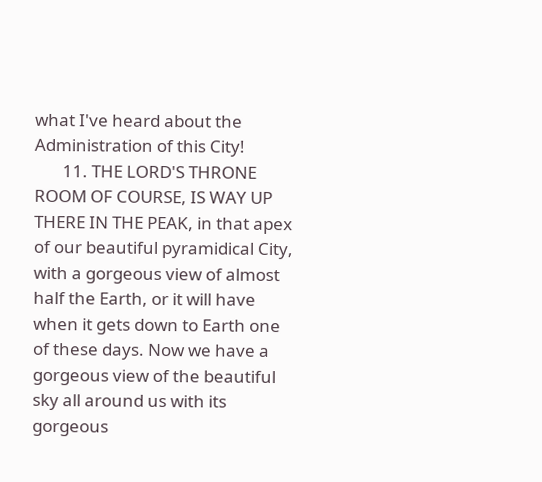what I've heard about the Administration of this City!
       11. THE LORD'S THRONE ROOM OF COURSE, IS WAY UP THERE IN THE PEAK, in that apex of our beautiful pyramidical City, with a gorgeous view of almost half the Earth, or it will have when it gets down to Earth one of these days. Now we have a gorgeous view of the beautiful sky all around us with its gorgeous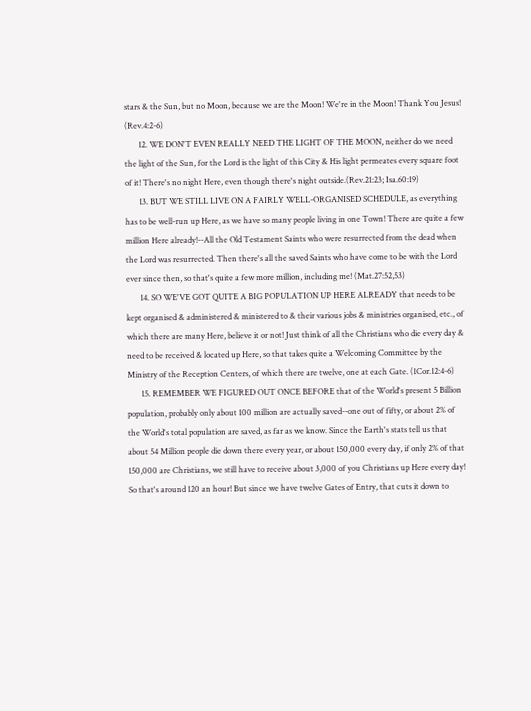stars & the Sun, but no Moon, because we are the Moon! We're in the Moon! Thank You Jesus! (Rev.4:2-6)
       12. WE DON'T EVEN REALLY NEED THE LIGHT OF THE MOON, neither do we need the light of the Sun, for the Lord is the light of this City & His light permeates every square foot of it! There's no night Here, even though there's night outside.(Rev.21:23; Isa.60:19)
       13. BUT WE STILL LIVE ON A FAIRLY WELL-ORGANISED SCHEDULE, as everything has to be well-run up Here, as we have so many people living in one Town! There are quite a few million Here already!--All the Old Testament Saints who were resurrected from the dead when the Lord was resurrected. Then there's all the saved Saints who have come to be with the Lord ever since then, so that's quite a few more million, including me! (Mat.27:52,53)
       14. SO WE'VE GOT QUITE A BIG POPULATION UP HERE ALREADY that needs to be kept organised & administered & ministered to & their various jobs & ministries organised, etc., of which there are many Here, believe it or not! Just think of all the Christians who die every day & need to be received & located up Here, so that takes quite a Welcoming Committee by the Ministry of the Reception Centers, of which there are twelve, one at each Gate. (1Cor.12:4-6)
       15. REMEMBER WE FIGURED OUT ONCE BEFORE that of the World's present 5 Billion population, probably only about 100 million are actually saved--one out of fifty, or about 2% of the World's total population are saved, as far as we know. Since the Earth's stats tell us that about 54 Million people die down there every year, or about 150,000 every day, if only 2% of that 150,000 are Christians, we still have to receive about 3,000 of you Christians up Here every day! So that's around 120 an hour! But since we have twelve Gates of Entry, that cuts it down to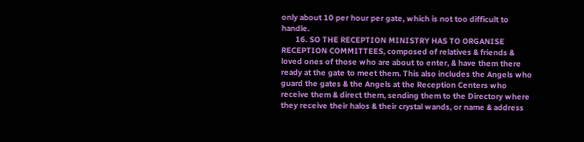only about 10 per hour per gate, which is not too difficult to handle.
       16. SO THE RECEPTION MINISTRY HAS TO ORGANISE RECEPTION COMMITTEES, composed of relatives & friends & loved ones of those who are about to enter, & have them there ready at the gate to meet them. This also includes the Angels who guard the gates & the Angels at the Reception Centers who receive them & direct them, sending them to the Directory where they receive their halos & their crystal wands, or name & address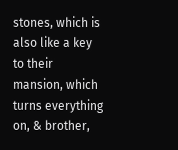stones, which is also like a key to their mansion, which turns everything on, & brother,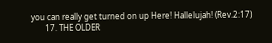you can really get turned on up Here! Hallelujah! (Rev.2:17)
       17. THE OLDER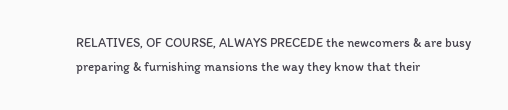RELATIVES, OF COURSE, ALWAYS PRECEDE the newcomers & are busy preparing & furnishing mansions the way they know that their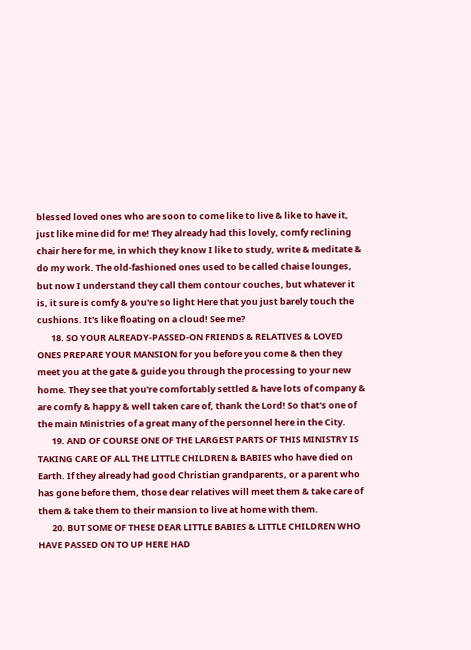blessed loved ones who are soon to come like to live & like to have it, just like mine did for me! They already had this lovely, comfy reclining chair here for me, in which they know I like to study, write & meditate & do my work. The old-fashioned ones used to be called chaise lounges, but now I understand they call them contour couches, but whatever it is, it sure is comfy & you're so light Here that you just barely touch the cushions. It's like floating on a cloud! See me?
       18. SO YOUR ALREADY-PASSED-ON FRIENDS & RELATIVES & LOVED ONES PREPARE YOUR MANSION for you before you come & then they meet you at the gate & guide you through the processing to your new home. They see that you're comfortably settled & have lots of company & are comfy & happy & well taken care of, thank the Lord! So that's one of the main Ministries of a great many of the personnel here in the City.
       19. AND OF COURSE ONE OF THE LARGEST PARTS OF THIS MINISTRY IS TAKING CARE OF ALL THE LITTLE CHILDREN & BABIES who have died on Earth. If they already had good Christian grandparents, or a parent who has gone before them, those dear relatives will meet them & take care of them & take them to their mansion to live at home with them.
       20. BUT SOME OF THESE DEAR LITTLE BABIES & LITTLE CHILDREN WHO HAVE PASSED ON TO UP HERE HAD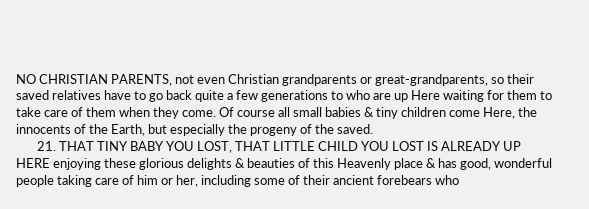NO CHRISTIAN PARENTS, not even Christian grandparents or great-grandparents, so their saved relatives have to go back quite a few generations to who are up Here waiting for them to take care of them when they come. Of course all small babies & tiny children come Here, the innocents of the Earth, but especially the progeny of the saved.
       21. THAT TINY BABY YOU LOST, THAT LITTLE CHILD YOU LOST IS ALREADY UP HERE enjoying these glorious delights & beauties of this Heavenly place & has good, wonderful people taking care of him or her, including some of their ancient forebears who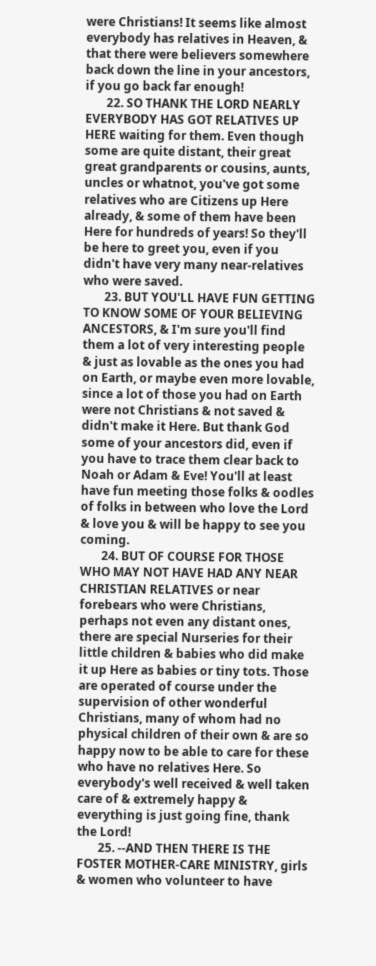were Christians! It seems like almost everybody has relatives in Heaven, & that there were believers somewhere back down the line in your ancestors, if you go back far enough!
       22. SO THANK THE LORD NEARLY EVERYBODY HAS GOT RELATIVES UP HERE waiting for them. Even though some are quite distant, their great great grandparents or cousins, aunts, uncles or whatnot, you've got some relatives who are Citizens up Here already, & some of them have been Here for hundreds of years! So they'll be here to greet you, even if you didn't have very many near-relatives who were saved.
       23. BUT YOU'LL HAVE FUN GETTING TO KNOW SOME OF YOUR BELIEVING ANCESTORS, & I'm sure you'll find them a lot of very interesting people & just as lovable as the ones you had on Earth, or maybe even more lovable, since a lot of those you had on Earth were not Christians & not saved & didn't make it Here. But thank God some of your ancestors did, even if you have to trace them clear back to Noah or Adam & Eve! You'll at least have fun meeting those folks & oodles of folks in between who love the Lord & love you & will be happy to see you coming.
       24. BUT OF COURSE FOR THOSE WHO MAY NOT HAVE HAD ANY NEAR CHRISTIAN RELATIVES or near forebears who were Christians, perhaps not even any distant ones, there are special Nurseries for their little children & babies who did make it up Here as babies or tiny tots. Those are operated of course under the supervision of other wonderful Christians, many of whom had no physical children of their own & are so happy now to be able to care for these who have no relatives Here. So everybody's well received & well taken care of & extremely happy & everything is just going fine, thank the Lord!
       25. --AND THEN THERE IS THE FOSTER MOTHER-CARE MINISTRY, girls & women who volunteer to have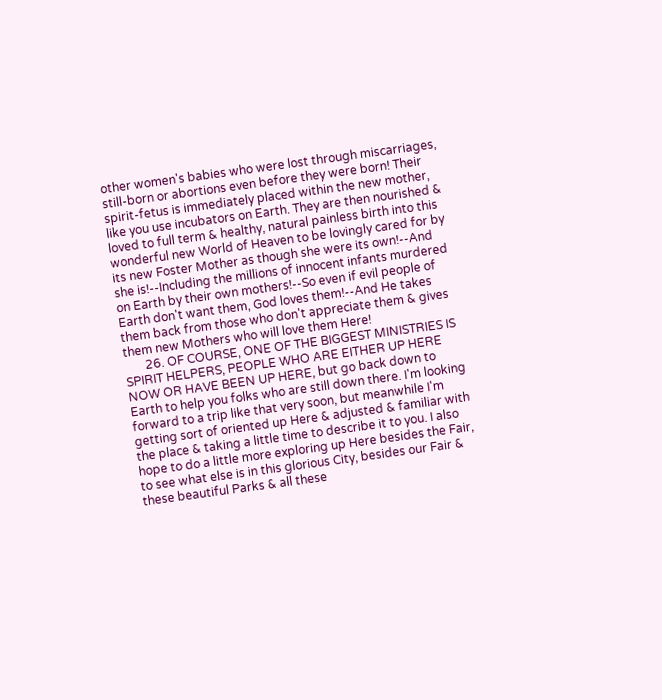other women's babies who were lost through miscarriages, still-born or abortions even before they were born! Their spirit-fetus is immediately placed within the new mother, like you use incubators on Earth. They are then nourished & loved to full term & healthy, natural painless birth into this wonderful new World of Heaven to be lovingly cared for by its new Foster Mother as though she were its own!--And she is!--Including the millions of innocent infants murdered on Earth by their own mothers!--So even if evil people of Earth don't want them, God loves them!--And He takes them back from those who don't appreciate them & gives them new Mothers who will love them Here!
       26. OF COURSE, ONE OF THE BIGGEST MINISTRIES IS SPIRIT HELPERS, PEOPLE WHO ARE EITHER UP HERE NOW OR HAVE BEEN UP HERE, but go back down to Earth to help you folks who are still down there. I'm looking forward to a trip like that very soon, but meanwhile I'm getting sort of oriented up Here & adjusted & familiar with the place & taking a little time to describe it to you. I also hope to do a little more exploring up Here besides the Fair, to see what else is in this glorious City, besides our Fair & these beautiful Parks & all these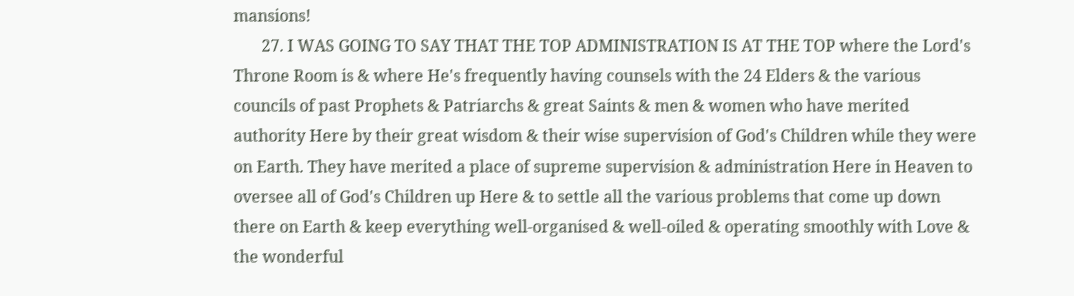mansions!
       27. I WAS GOING TO SAY THAT THE TOP ADMINISTRATION IS AT THE TOP where the Lord's Throne Room is & where He's frequently having counsels with the 24 Elders & the various councils of past Prophets & Patriarchs & great Saints & men & women who have merited authority Here by their great wisdom & their wise supervision of God's Children while they were on Earth. They have merited a place of supreme supervision & administration Here in Heaven to oversee all of God's Children up Here & to settle all the various problems that come up down there on Earth & keep everything well-organised & well-oiled & operating smoothly with Love & the wonderful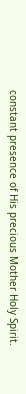constant presence of His precious Mother Holy Spirit.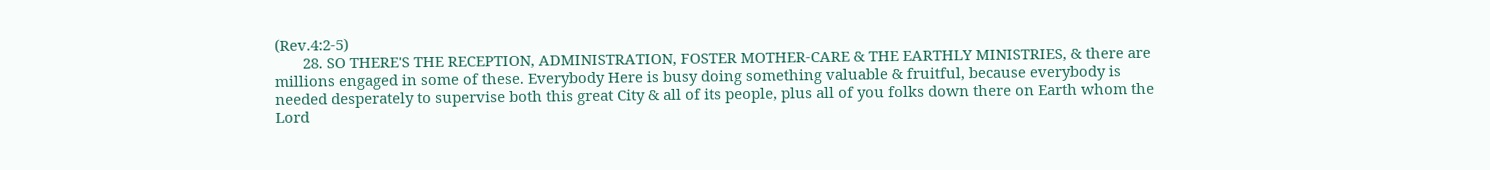(Rev.4:2-5)
       28. SO THERE'S THE RECEPTION, ADMINISTRATION, FOSTER MOTHER-CARE & THE EARTHLY MINISTRIES, & there are millions engaged in some of these. Everybody Here is busy doing something valuable & fruitful, because everybody is needed desperately to supervise both this great City & all of its people, plus all of you folks down there on Earth whom the Lord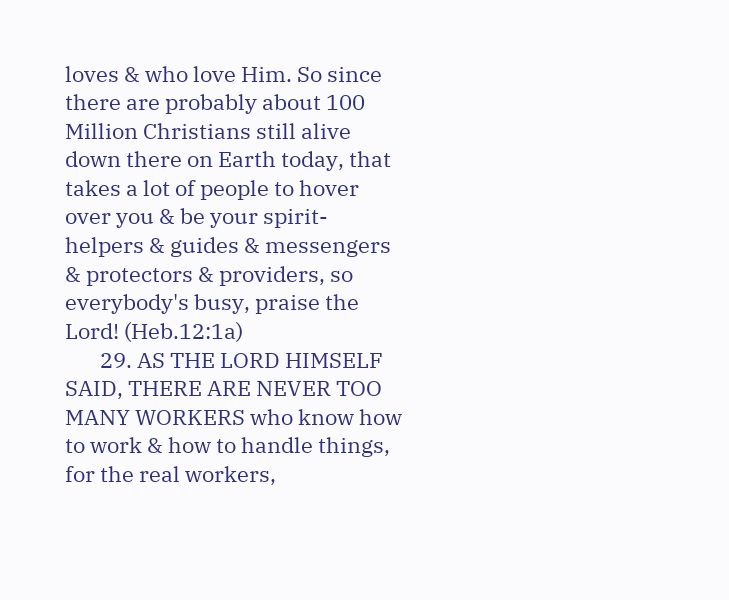loves & who love Him. So since there are probably about 100 Million Christians still alive down there on Earth today, that takes a lot of people to hover over you & be your spirit-helpers & guides & messengers & protectors & providers, so everybody's busy, praise the Lord! (Heb.12:1a)
       29. AS THE LORD HIMSELF SAID, THERE ARE NEVER TOO MANY WORKERS who know how to work & how to handle things, for the real workers,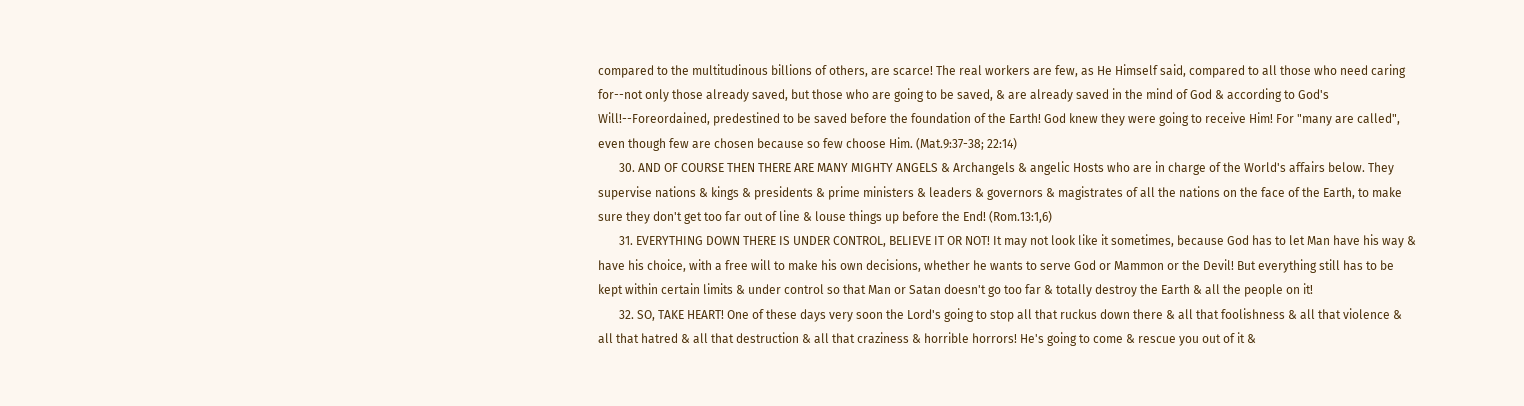compared to the multitudinous billions of others, are scarce! The real workers are few, as He Himself said, compared to all those who need caring for--not only those already saved, but those who are going to be saved, & are already saved in the mind of God & according to God's Will!--Foreordained, predestined to be saved before the foundation of the Earth! God knew they were going to receive Him! For "many are called", even though few are chosen because so few choose Him. (Mat.9:37-38; 22:14)
       30. AND OF COURSE THEN THERE ARE MANY MIGHTY ANGELS & Archangels & angelic Hosts who are in charge of the World's affairs below. They supervise nations & kings & presidents & prime ministers & leaders & governors & magistrates of all the nations on the face of the Earth, to make sure they don't get too far out of line & louse things up before the End! (Rom.13:1,6)
       31. EVERYTHING DOWN THERE IS UNDER CONTROL, BELIEVE IT OR NOT! It may not look like it sometimes, because God has to let Man have his way & have his choice, with a free will to make his own decisions, whether he wants to serve God or Mammon or the Devil! But everything still has to be kept within certain limits & under control so that Man or Satan doesn't go too far & totally destroy the Earth & all the people on it!
       32. SO, TAKE HEART! One of these days very soon the Lord's going to stop all that ruckus down there & all that foolishness & all that violence & all that hatred & all that destruction & all that craziness & horrible horrors! He's going to come & rescue you out of it &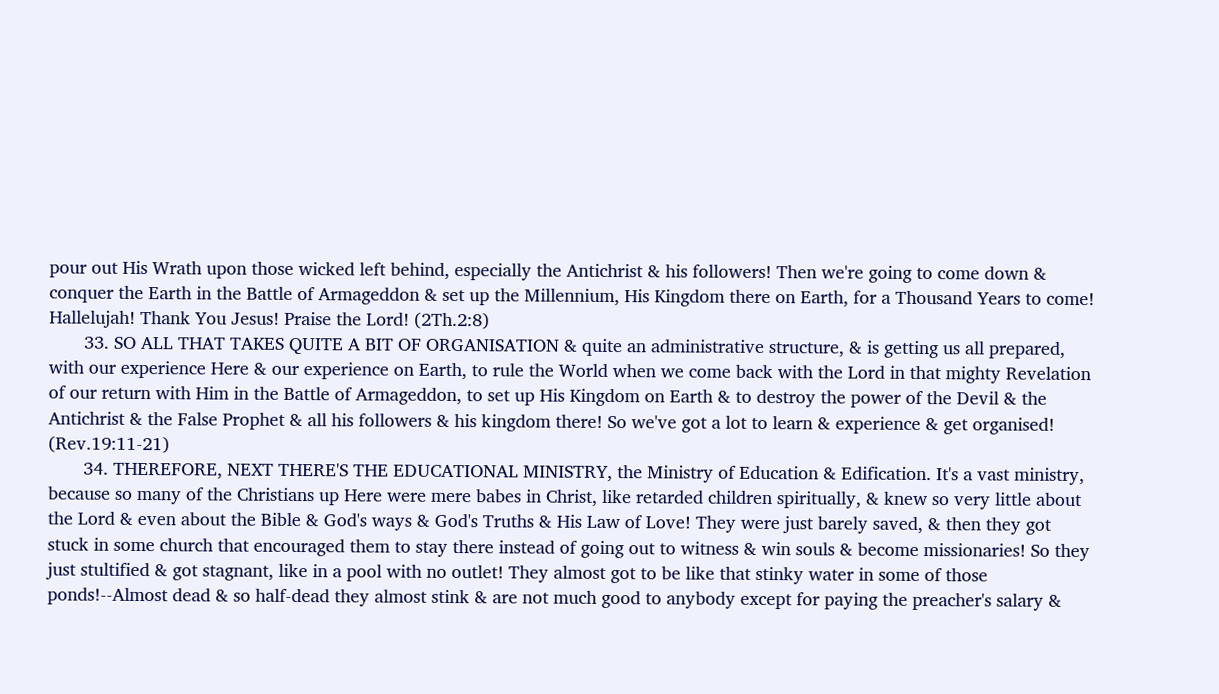pour out His Wrath upon those wicked left behind, especially the Antichrist & his followers! Then we're going to come down & conquer the Earth in the Battle of Armageddon & set up the Millennium, His Kingdom there on Earth, for a Thousand Years to come! Hallelujah! Thank You Jesus! Praise the Lord! (2Th.2:8)
       33. SO ALL THAT TAKES QUITE A BIT OF ORGANISATION & quite an administrative structure, & is getting us all prepared, with our experience Here & our experience on Earth, to rule the World when we come back with the Lord in that mighty Revelation of our return with Him in the Battle of Armageddon, to set up His Kingdom on Earth & to destroy the power of the Devil & the Antichrist & the False Prophet & all his followers & his kingdom there! So we've got a lot to learn & experience & get organised! (Rev.19:11-21)
       34. THEREFORE, NEXT THERE'S THE EDUCATIONAL MINISTRY, the Ministry of Education & Edification. It's a vast ministry, because so many of the Christians up Here were mere babes in Christ, like retarded children spiritually, & knew so very little about the Lord & even about the Bible & God's ways & God's Truths & His Law of Love! They were just barely saved, & then they got stuck in some church that encouraged them to stay there instead of going out to witness & win souls & become missionaries! So they just stultified & got stagnant, like in a pool with no outlet! They almost got to be like that stinky water in some of those ponds!--Almost dead & so half-dead they almost stink & are not much good to anybody except for paying the preacher's salary &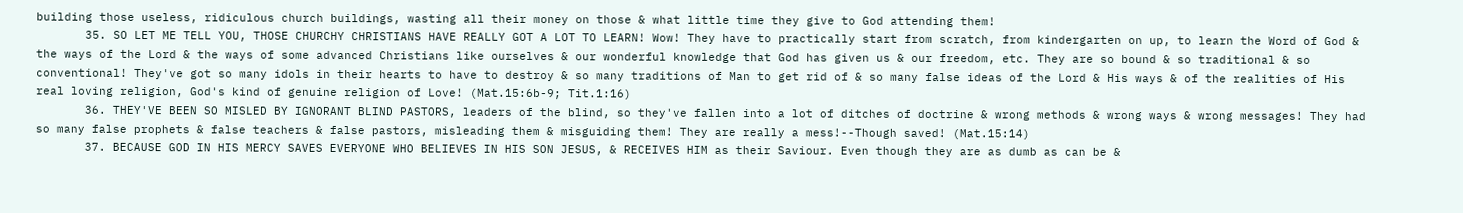building those useless, ridiculous church buildings, wasting all their money on those & what little time they give to God attending them!
       35. SO LET ME TELL YOU, THOSE CHURCHY CHRISTIANS HAVE REALLY GOT A LOT TO LEARN! Wow! They have to practically start from scratch, from kindergarten on up, to learn the Word of God & the ways of the Lord & the ways of some advanced Christians like ourselves & our wonderful knowledge that God has given us & our freedom, etc. They are so bound & so traditional & so conventional! They've got so many idols in their hearts to have to destroy & so many traditions of Man to get rid of & so many false ideas of the Lord & His ways & of the realities of His real loving religion, God's kind of genuine religion of Love! (Mat.15:6b-9; Tit.1:16)
       36. THEY'VE BEEN SO MISLED BY IGNORANT BLIND PASTORS, leaders of the blind, so they've fallen into a lot of ditches of doctrine & wrong methods & wrong ways & wrong messages! They had so many false prophets & false teachers & false pastors, misleading them & misguiding them! They are really a mess!--Though saved! (Mat.15:14)
       37. BECAUSE GOD IN HIS MERCY SAVES EVERYONE WHO BELIEVES IN HIS SON JESUS, & RECEIVES HIM as their Saviour. Even though they are as dumb as can be &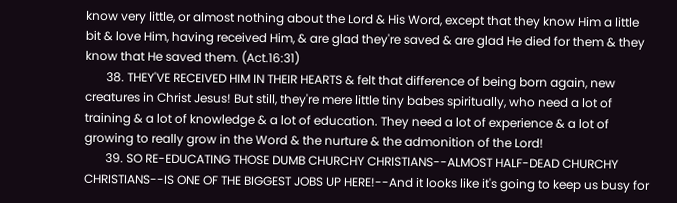know very little, or almost nothing about the Lord & His Word, except that they know Him a little bit & love Him, having received Him, & are glad they're saved & are glad He died for them & they know that He saved them. (Act.16:31)
       38. THEY'VE RECEIVED HIM IN THEIR HEARTS & felt that difference of being born again, new creatures in Christ Jesus! But still, they're mere little tiny babes spiritually, who need a lot of training & a lot of knowledge & a lot of education. They need a lot of experience & a lot of growing to really grow in the Word & the nurture & the admonition of the Lord!
       39. SO RE-EDUCATING THOSE DUMB CHURCHY CHRISTIANS--ALMOST HALF-DEAD CHURCHY CHRISTIANS--IS ONE OF THE BIGGEST JOBS UP HERE!--And it looks like it's going to keep us busy for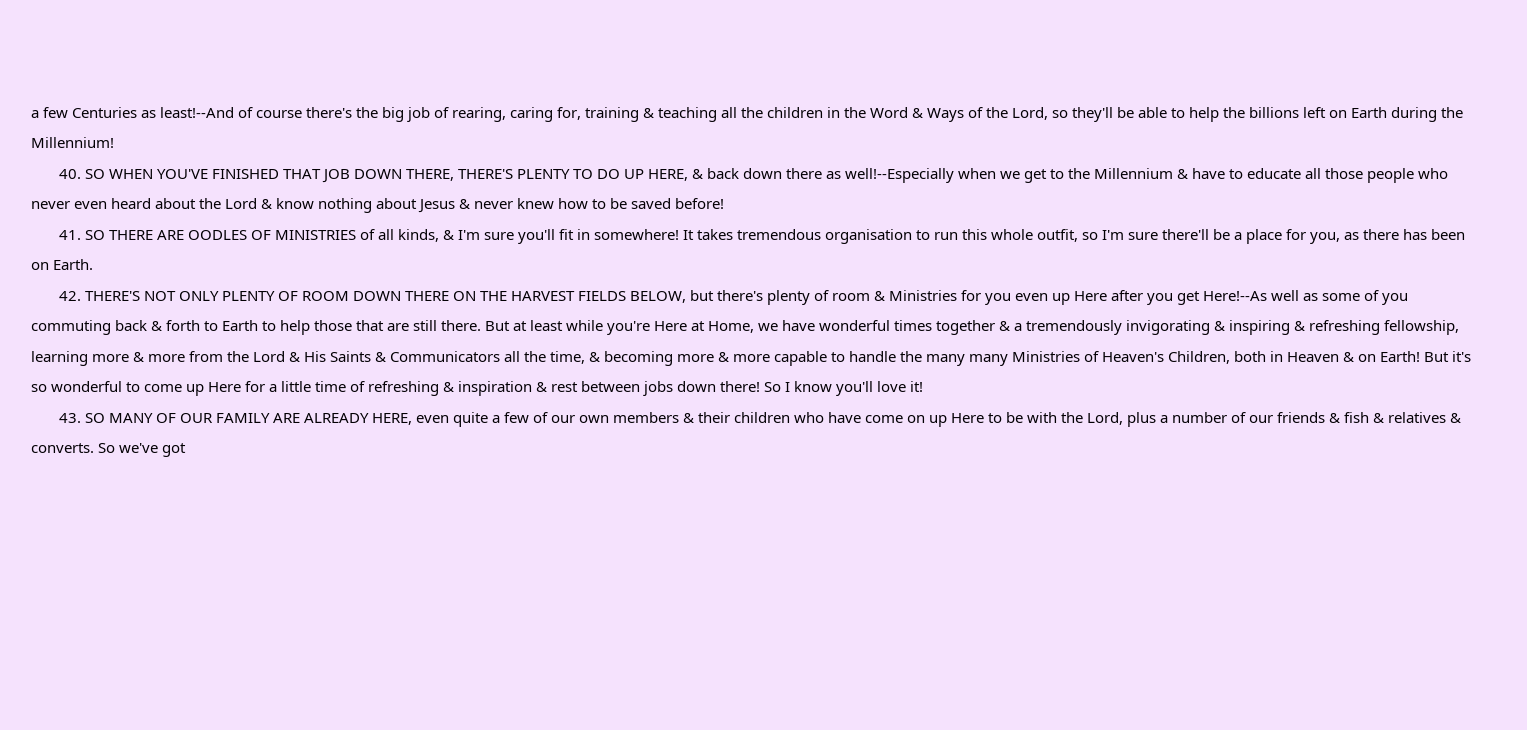a few Centuries as least!--And of course there's the big job of rearing, caring for, training & teaching all the children in the Word & Ways of the Lord, so they'll be able to help the billions left on Earth during the Millennium!
       40. SO WHEN YOU'VE FINISHED THAT JOB DOWN THERE, THERE'S PLENTY TO DO UP HERE, & back down there as well!--Especially when we get to the Millennium & have to educate all those people who never even heard about the Lord & know nothing about Jesus & never knew how to be saved before!
       41. SO THERE ARE OODLES OF MINISTRIES of all kinds, & I'm sure you'll fit in somewhere! It takes tremendous organisation to run this whole outfit, so I'm sure there'll be a place for you, as there has been on Earth.
       42. THERE'S NOT ONLY PLENTY OF ROOM DOWN THERE ON THE HARVEST FIELDS BELOW, but there's plenty of room & Ministries for you even up Here after you get Here!--As well as some of you commuting back & forth to Earth to help those that are still there. But at least while you're Here at Home, we have wonderful times together & a tremendously invigorating & inspiring & refreshing fellowship, learning more & more from the Lord & His Saints & Communicators all the time, & becoming more & more capable to handle the many many Ministries of Heaven's Children, both in Heaven & on Earth! But it's so wonderful to come up Here for a little time of refreshing & inspiration & rest between jobs down there! So I know you'll love it!
       43. SO MANY OF OUR FAMILY ARE ALREADY HERE, even quite a few of our own members & their children who have come on up Here to be with the Lord, plus a number of our friends & fish & relatives & converts. So we've got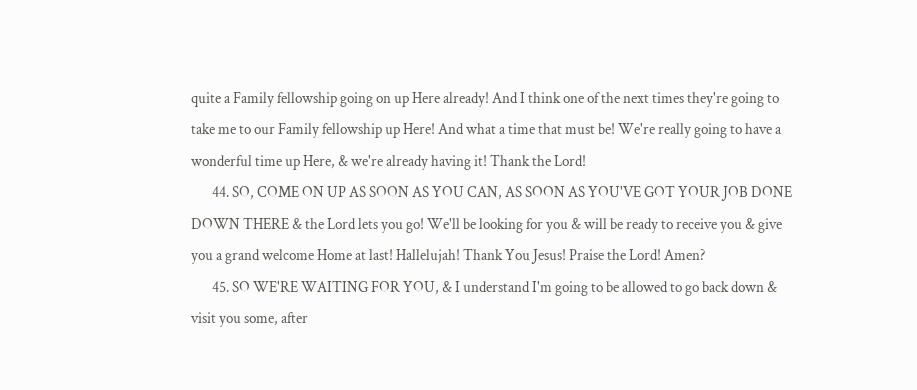quite a Family fellowship going on up Here already! And I think one of the next times they're going to take me to our Family fellowship up Here! And what a time that must be! We're really going to have a wonderful time up Here, & we're already having it! Thank the Lord!
       44. SO, COME ON UP AS SOON AS YOU CAN, AS SOON AS YOU'VE GOT YOUR JOB DONE DOWN THERE & the Lord lets you go! We'll be looking for you & will be ready to receive you & give you a grand welcome Home at last! Hallelujah! Thank You Jesus! Praise the Lord! Amen?
       45. SO WE'RE WAITING FOR YOU, & I understand I'm going to be allowed to go back down & visit you some, after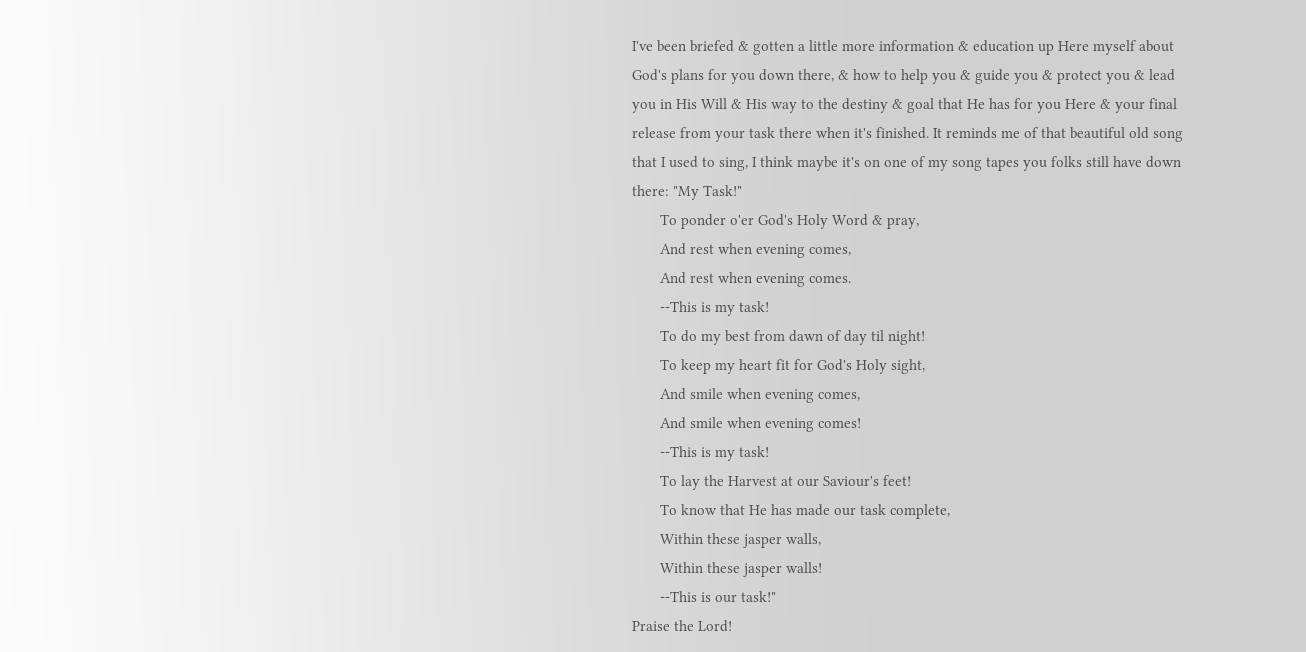I've been briefed & gotten a little more information & education up Here myself about God's plans for you down there, & how to help you & guide you & protect you & lead you in His Will & His way to the destiny & goal that He has for you Here & your final release from your task there when it's finished. It reminds me of that beautiful old song that I used to sing, I think maybe it's on one of my song tapes you folks still have down there: "My Task!"
       To ponder o'er God's Holy Word & pray,
       And rest when evening comes,
       And rest when evening comes.
       --This is my task!
       To do my best from dawn of day til night!
       To keep my heart fit for God's Holy sight,
       And smile when evening comes,
       And smile when evening comes!
       --This is my task!
       To lay the Harvest at our Saviour's feet!
       To know that He has made our task complete,
       Within these jasper walls,
       Within these jasper walls!
       --This is our task!"
Praise the Lord!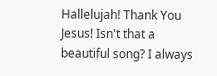Hallelujah! Thank You Jesus! Isn't that a beautiful song? I always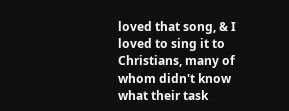loved that song, & I loved to sing it to Christians, many of whom didn't know what their task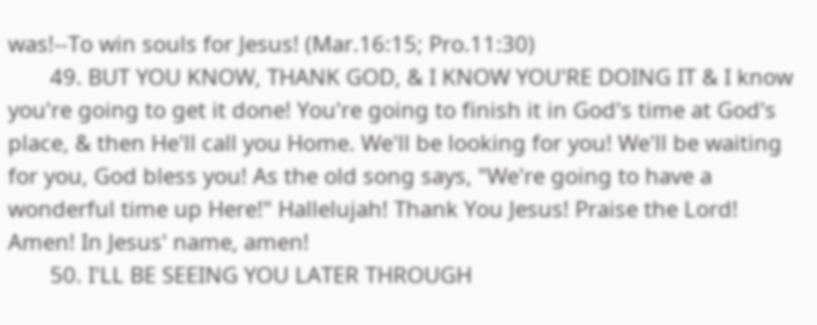was!--To win souls for Jesus! (Mar.16:15; Pro.11:30)
       49. BUT YOU KNOW, THANK GOD, & I KNOW YOU'RE DOING IT & I know you're going to get it done! You're going to finish it in God's time at God's place, & then He'll call you Home. We'll be looking for you! We'll be waiting for you, God bless you! As the old song says, "We're going to have a wonderful time up Here!" Hallelujah! Thank You Jesus! Praise the Lord! Amen! In Jesus' name, amen!
       50. I'LL BE SEEING YOU LATER THROUGH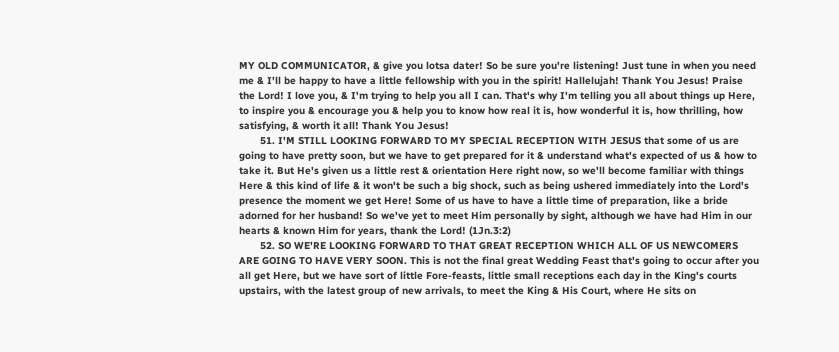MY OLD COMMUNICATOR, & give you lotsa dater! So be sure you're listening! Just tune in when you need me & I'll be happy to have a little fellowship with you in the spirit! Hallelujah! Thank You Jesus! Praise the Lord! I love you, & I'm trying to help you all I can. That's why I'm telling you all about things up Here, to inspire you & encourage you & help you to know how real it is, how wonderful it is, how thrilling, how satisfying, & worth it all! Thank You Jesus!
       51. I'M STILL LOOKING FORWARD TO MY SPECIAL RECEPTION WITH JESUS that some of us are going to have pretty soon, but we have to get prepared for it & understand what's expected of us & how to take it. But He's given us a little rest & orientation Here right now, so we'll become familiar with things Here & this kind of life & it won't be such a big shock, such as being ushered immediately into the Lord's presence the moment we get Here! Some of us have to have a little time of preparation, like a bride adorned for her husband! So we've yet to meet Him personally by sight, although we have had Him in our hearts & known Him for years, thank the Lord! (1Jn.3:2)
       52. SO WE'RE LOOKING FORWARD TO THAT GREAT RECEPTION WHICH ALL OF US NEWCOMERS ARE GOING TO HAVE VERY SOON. This is not the final great Wedding Feast that's going to occur after you all get Here, but we have sort of little Fore-feasts, little small receptions each day in the King's courts upstairs, with the latest group of new arrivals, to meet the King & His Court, where He sits on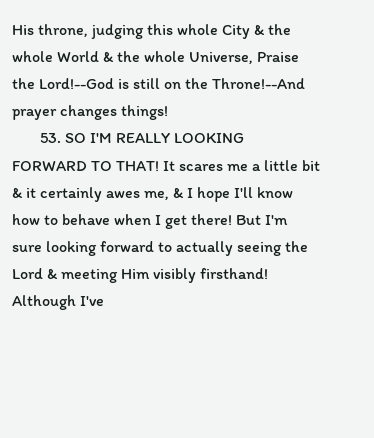His throne, judging this whole City & the whole World & the whole Universe, Praise the Lord!--God is still on the Throne!--And prayer changes things!
       53. SO I'M REALLY LOOKING FORWARD TO THAT! It scares me a little bit & it certainly awes me, & I hope I'll know how to behave when I get there! But I'm sure looking forward to actually seeing the Lord & meeting Him visibly firsthand! Although I've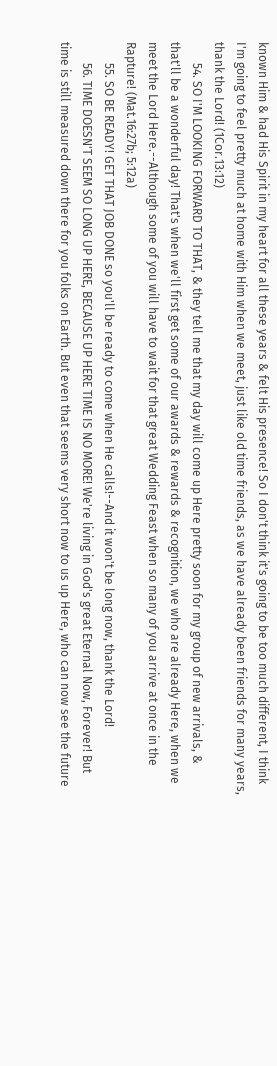known Him & had His Spirit in my heart for all these years & felt His presence! So I don't think it's going to be too much different, I think I'm going to feel pretty much at home with Him when we meet, just like old time friends, as we have already been friends for many years, thank the Lord! (1Cor.13:12)
       54. SO I'M LOOKING FORWARD TO THAT, & they tell me that my day will come up Here pretty soon for my group of new arrivals, & that'll be a wonderful day! That's when we'll first get some of our awards & rewards & recognition, we who are already Here, when we meet the Lord Here.--Although some of you will have to wait for that great Wedding Feast when so many of you arrive at once in the Rapture! (Mat.16:27b; 5:12a)
       55. SO BE READY! GET THAT JOB DONE so you'll be ready to come when He calls!--And it won't be long now, thank the Lord!
       56. TIME DOESN'T SEEM SO LONG UP HERE, BECAUSE UP HERE TIME IS NO MORE! We're living in God's great Eternal Now, Forever! But time is still measured down there for you folks on Earth. But even that seems very short now to us up Here, who can now see the future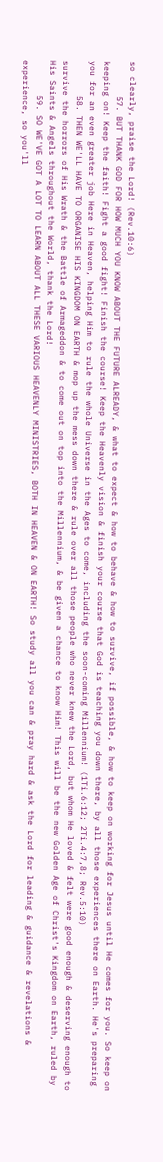so clearly, praise the Lord! (Rev.10:6)
       57. BUT THANK GOD FOR HOW MUCH YOU KNOW ABOUT THE FUTURE ALREADY, & what to expect & how to behave & how to survive, if possible, & how to keep on working for Jesus until He comes for you. So keep on keeping on! Keep the faith! Fight a good fight! Finish the course! Keep the Heavenly vision & finish your course that God is teaching you down there, by all those experiences there on Earth. He's preparing you for an even greater job Here in Heaven, helping Him to rule the whole Universe in the Ages to come, including the soon-coming Millennium! (1Ti.6:12; 2Ti.4:7,8; Rev.5:10)
       58. THEN WE'LL HAVE TO ORGANISE HIS KINGDOM ON EARTH & mop up the mess down there & rule over all those people who never knew the Lord, but whom He loved & felt were good enough & deserving enough to survive the horrors of His Wrath & the Battle of Armageddon & to come out on top into the Millennium, & be given a chance to know Him! This will be the new Golden Age of Christ's Kingdom on Earth, ruled by His Saints & Angels throughout the World, thank the Lord!
       59. SO WE'VE GOT A LOT TO LEARN ABOUT ALL THESE VARIOUS HEAVENLY MINISTRIES, BOTH IN HEAVEN & ON EARTH! So study all you can & pray hard & ask the Lord for leading & guidance & revelations & experience, so you'll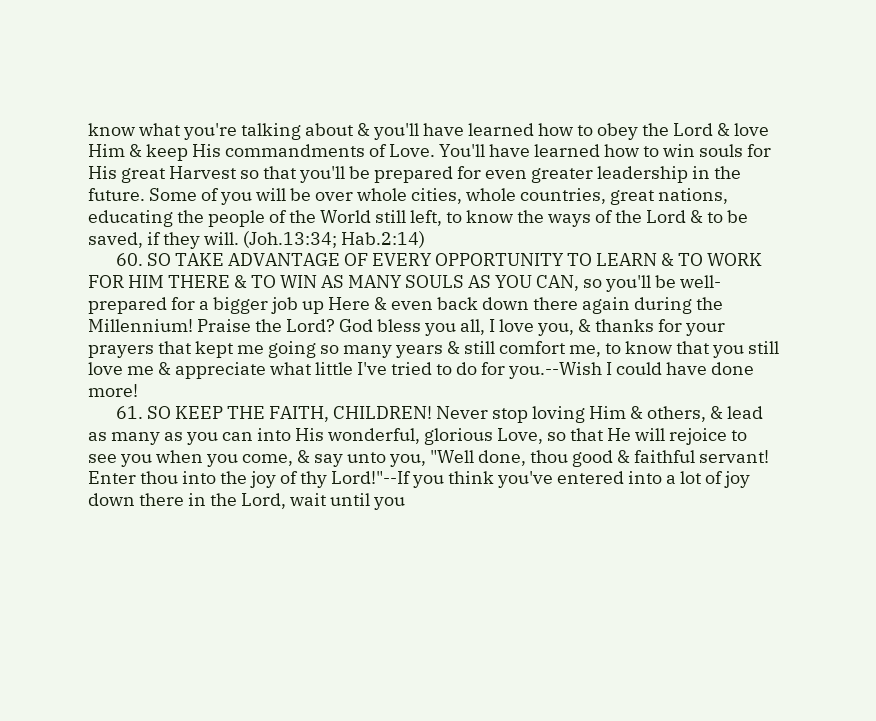know what you're talking about & you'll have learned how to obey the Lord & love Him & keep His commandments of Love. You'll have learned how to win souls for His great Harvest so that you'll be prepared for even greater leadership in the future. Some of you will be over whole cities, whole countries, great nations, educating the people of the World still left, to know the ways of the Lord & to be saved, if they will. (Joh.13:34; Hab.2:14)
       60. SO TAKE ADVANTAGE OF EVERY OPPORTUNITY TO LEARN & TO WORK FOR HIM THERE & TO WIN AS MANY SOULS AS YOU CAN, so you'll be well-prepared for a bigger job up Here & even back down there again during the Millennium! Praise the Lord? God bless you all, I love you, & thanks for your prayers that kept me going so many years & still comfort me, to know that you still love me & appreciate what little I've tried to do for you.--Wish I could have done more!
       61. SO KEEP THE FAITH, CHILDREN! Never stop loving Him & others, & lead as many as you can into His wonderful, glorious Love, so that He will rejoice to see you when you come, & say unto you, "Well done, thou good & faithful servant! Enter thou into the joy of thy Lord!"--If you think you've entered into a lot of joy down there in the Lord, wait until you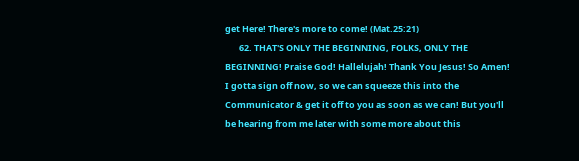get Here! There's more to come! (Mat.25:21)
       62. THAT'S ONLY THE BEGINNING, FOLKS, ONLY THE BEGINNING! Praise God! Hallelujah! Thank You Jesus! So Amen! I gotta sign off now, so we can squeeze this into the Communicator & get it off to you as soon as we can! But you'll be hearing from me later with some more about this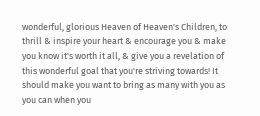wonderful, glorious Heaven of Heaven's Children, to thrill & inspire your heart & encourage you & make you know it's worth it all, & give you a revelation of this wonderful goal that you're striving towards! It should make you want to bring as many with you as you can when you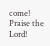come! Praise the Lord!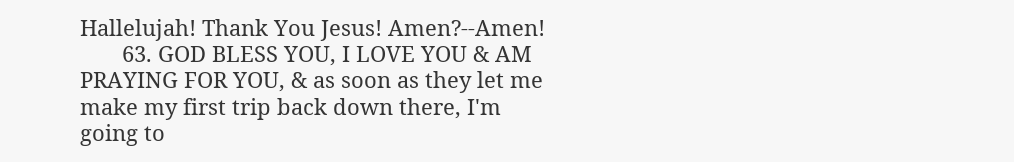Hallelujah! Thank You Jesus! Amen?--Amen!
       63. GOD BLESS YOU, I LOVE YOU & AM PRAYING FOR YOU, & as soon as they let me make my first trip back down there, I'm going to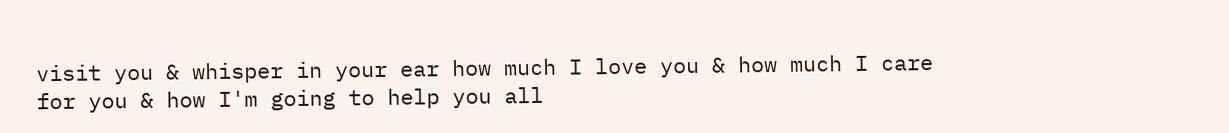visit you & whisper in your ear how much I love you & how much I care for you & how I'm going to help you all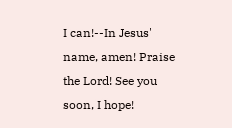I can!--In Jesus' name, amen! Praise the Lord! See you soon, I hope!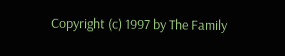Copyright (c) 1997 by The Family